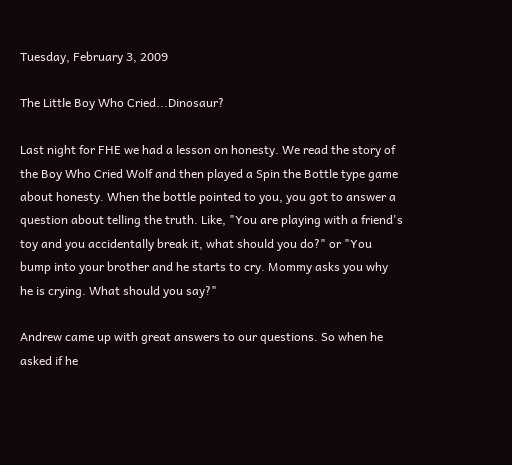Tuesday, February 3, 2009

The Little Boy Who Cried...Dinosaur?

Last night for FHE we had a lesson on honesty. We read the story of the Boy Who Cried Wolf and then played a Spin the Bottle type game about honesty. When the bottle pointed to you, you got to answer a question about telling the truth. Like, "You are playing with a friend's toy and you accidentally break it, what should you do?" or "You bump into your brother and he starts to cry. Mommy asks you why he is crying. What should you say?"

Andrew came up with great answers to our questions. So when he asked if he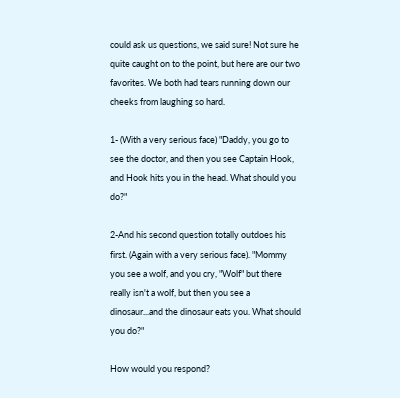could ask us questions, we said sure! Not sure he quite caught on to the point, but here are our two favorites. We both had tears running down our cheeks from laughing so hard.

1- (With a very serious face) "Daddy, you go to see the doctor, and then you see Captain Hook, and Hook hits you in the head. What should you do?"

2-And his second question totally outdoes his first. (Again with a very serious face). "Mommy you see a wolf, and you cry, "Wolf" but there really isn't a wolf, but then you see a dinosaur...and the dinosaur eats you. What should you do?"

How would you respond?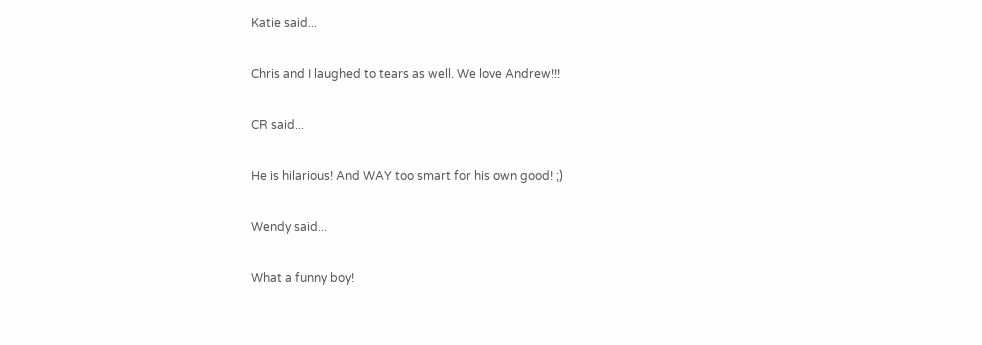Katie said...

Chris and I laughed to tears as well. We love Andrew!!!

CR said...

He is hilarious! And WAY too smart for his own good! ;)

Wendy said...

What a funny boy!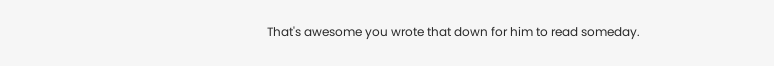That's awesome you wrote that down for him to read someday.